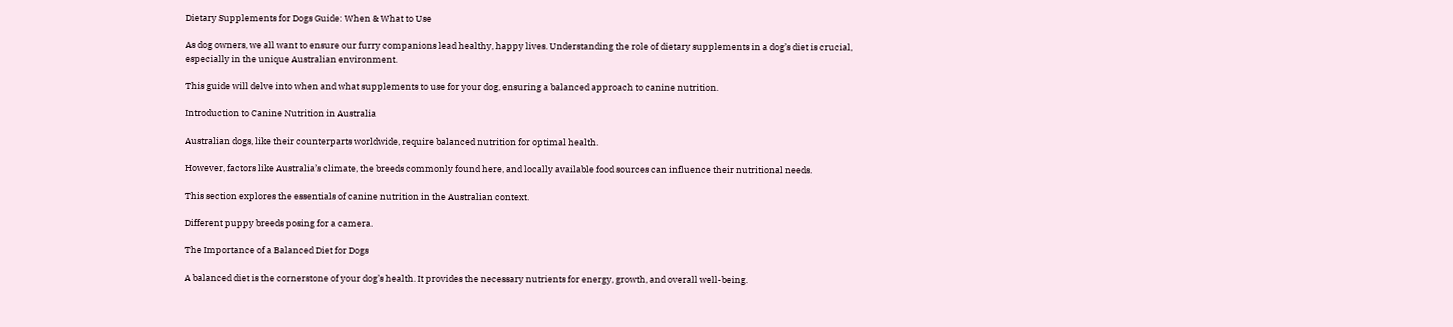Dietary Supplements for Dogs Guide: When & What to Use

As dog owners, we all want to ensure our furry companions lead healthy, happy lives. Understanding the role of dietary supplements in a dog’s diet is crucial, especially in the unique Australian environment.

This guide will delve into when and what supplements to use for your dog, ensuring a balanced approach to canine nutrition.

Introduction to Canine Nutrition in Australia

Australian dogs, like their counterparts worldwide, require balanced nutrition for optimal health.

However, factors like Australia’s climate, the breeds commonly found here, and locally available food sources can influence their nutritional needs.

This section explores the essentials of canine nutrition in the Australian context.

Different puppy breeds posing for a camera.

The Importance of a Balanced Diet for Dogs

A balanced diet is the cornerstone of your dog’s health. It provides the necessary nutrients for energy, growth, and overall well-being.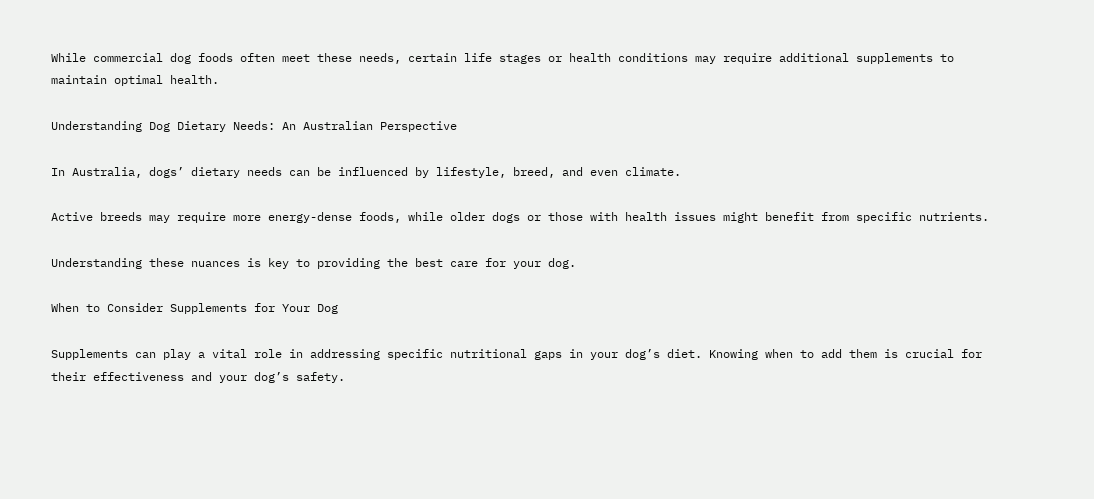While commercial dog foods often meet these needs, certain life stages or health conditions may require additional supplements to maintain optimal health.

Understanding Dog Dietary Needs: An Australian Perspective

In Australia, dogs’ dietary needs can be influenced by lifestyle, breed, and even climate.

Active breeds may require more energy-dense foods, while older dogs or those with health issues might benefit from specific nutrients.

Understanding these nuances is key to providing the best care for your dog.

When to Consider Supplements for Your Dog

Supplements can play a vital role in addressing specific nutritional gaps in your dog’s diet. Knowing when to add them is crucial for their effectiveness and your dog’s safety.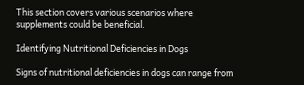This section covers various scenarios where supplements could be beneficial.

Identifying Nutritional Deficiencies in Dogs

Signs of nutritional deficiencies in dogs can range from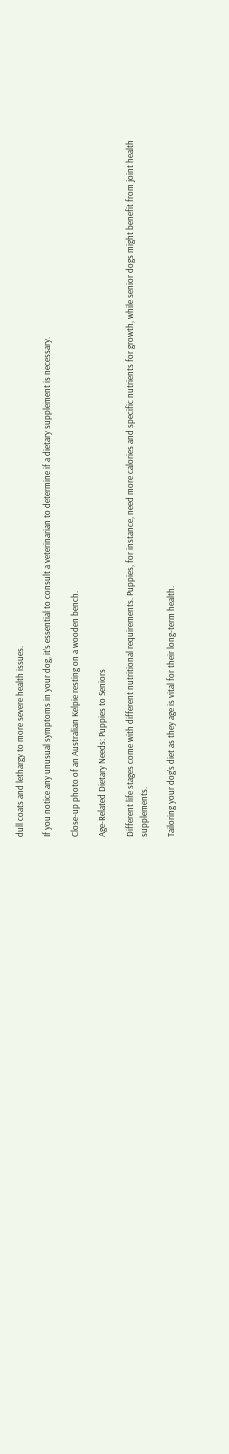dull coats and lethargy to more severe health issues.

If you notice any unusual symptoms in your dog, it’s essential to consult a veterinarian to determine if a dietary supplement is necessary.

Close-up photo of an Australian Kelpie resting on a wooden bench.

Age-Related Dietary Needs: Puppies to Seniors

Different life stages come with different nutritional requirements. Puppies, for instance, need more calories and specific nutrients for growth, while senior dogs might benefit from joint health supplements.

Tailoring your dog’s diet as they age is vital for their long-term health.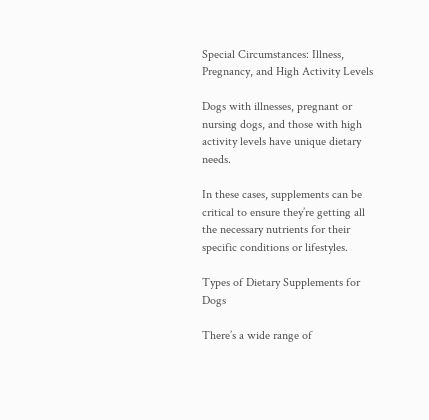Special Circumstances: Illness, Pregnancy, and High Activity Levels

Dogs with illnesses, pregnant or nursing dogs, and those with high activity levels have unique dietary needs.

In these cases, supplements can be critical to ensure they’re getting all the necessary nutrients for their specific conditions or lifestyles.

Types of Dietary Supplements for Dogs

There’s a wide range of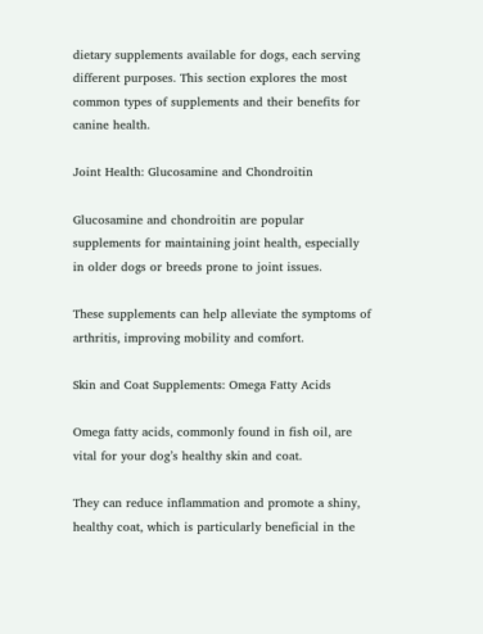dietary supplements available for dogs, each serving different purposes. This section explores the most common types of supplements and their benefits for canine health.

Joint Health: Glucosamine and Chondroitin

Glucosamine and chondroitin are popular supplements for maintaining joint health, especially in older dogs or breeds prone to joint issues.

These supplements can help alleviate the symptoms of arthritis, improving mobility and comfort.

Skin and Coat Supplements: Omega Fatty Acids

Omega fatty acids, commonly found in fish oil, are vital for your dog’s healthy skin and coat.

They can reduce inflammation and promote a shiny, healthy coat, which is particularly beneficial in the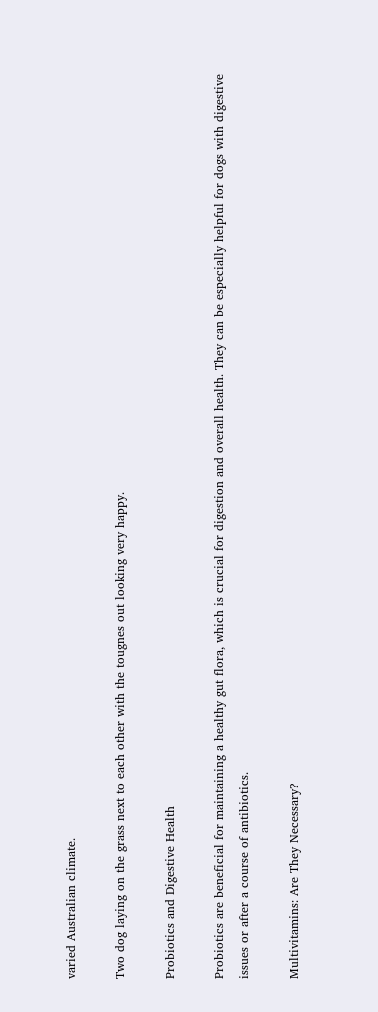varied Australian climate.

Two dog laying on the grass next to each other with the tougnes out looking very happy.

Probiotics and Digestive Health

Probiotics are beneficial for maintaining a healthy gut flora, which is crucial for digestion and overall health. They can be especially helpful for dogs with digestive issues or after a course of antibiotics.

Multivitamins: Are They Necessary?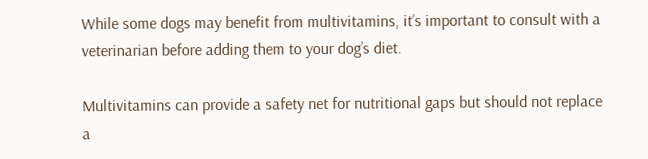While some dogs may benefit from multivitamins, it’s important to consult with a veterinarian before adding them to your dog’s diet.

Multivitamins can provide a safety net for nutritional gaps but should not replace a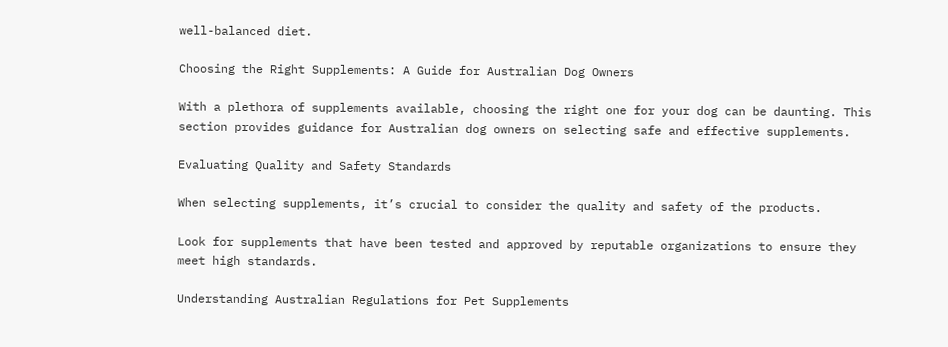well-balanced diet.

Choosing the Right Supplements: A Guide for Australian Dog Owners

With a plethora of supplements available, choosing the right one for your dog can be daunting. This section provides guidance for Australian dog owners on selecting safe and effective supplements.

Evaluating Quality and Safety Standards

When selecting supplements, it’s crucial to consider the quality and safety of the products.

Look for supplements that have been tested and approved by reputable organizations to ensure they meet high standards.

Understanding Australian Regulations for Pet Supplements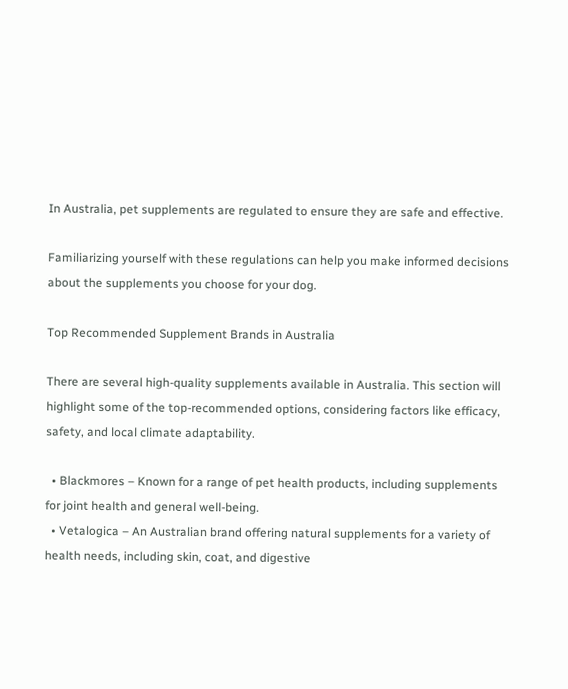In Australia, pet supplements are regulated to ensure they are safe and effective.

Familiarizing yourself with these regulations can help you make informed decisions about the supplements you choose for your dog.

Top Recommended Supplement Brands in Australia

There are several high-quality supplements available in Australia. This section will highlight some of the top-recommended options, considering factors like efficacy, safety, and local climate adaptability.

  • Blackmores – Known for a range of pet health products, including supplements for joint health and general well-being.
  • Vetalogica – An Australian brand offering natural supplements for a variety of health needs, including skin, coat, and digestive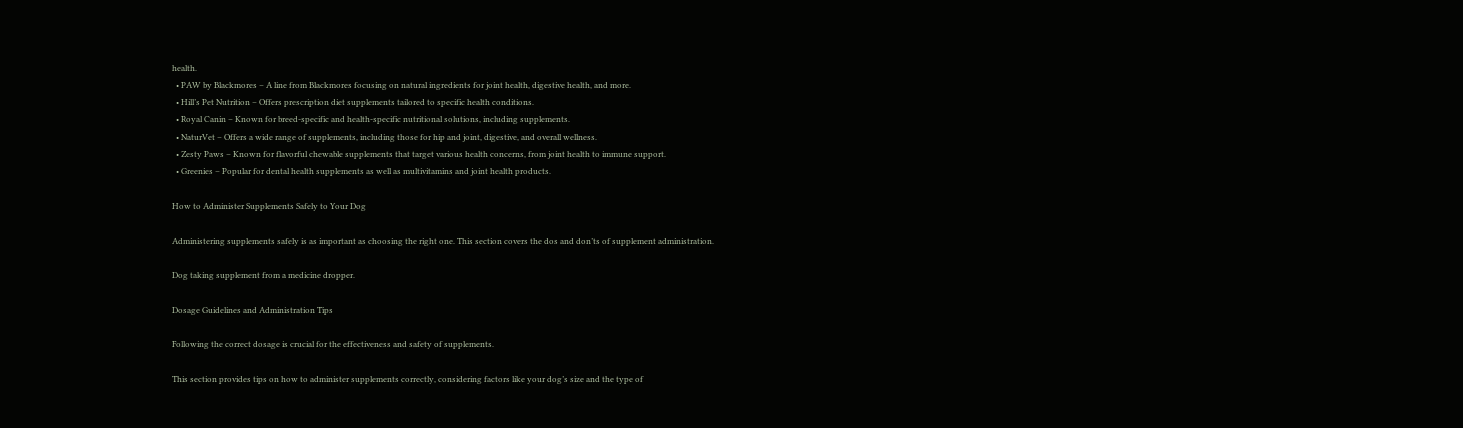health.
  • PAW by Blackmores – A line from Blackmores focusing on natural ingredients for joint health, digestive health, and more.
  • Hill’s Pet Nutrition – Offers prescription diet supplements tailored to specific health conditions.
  • Royal Canin – Known for breed-specific and health-specific nutritional solutions, including supplements.
  • NaturVet – Offers a wide range of supplements, including those for hip and joint, digestive, and overall wellness.
  • Zesty Paws – Known for flavorful chewable supplements that target various health concerns, from joint health to immune support.
  • Greenies – Popular for dental health supplements as well as multivitamins and joint health products.

How to Administer Supplements Safely to Your Dog

Administering supplements safely is as important as choosing the right one. This section covers the dos and don’ts of supplement administration.

Dog taking supplement from a medicine dropper.

Dosage Guidelines and Administration Tips

Following the correct dosage is crucial for the effectiveness and safety of supplements.

This section provides tips on how to administer supplements correctly, considering factors like your dog’s size and the type of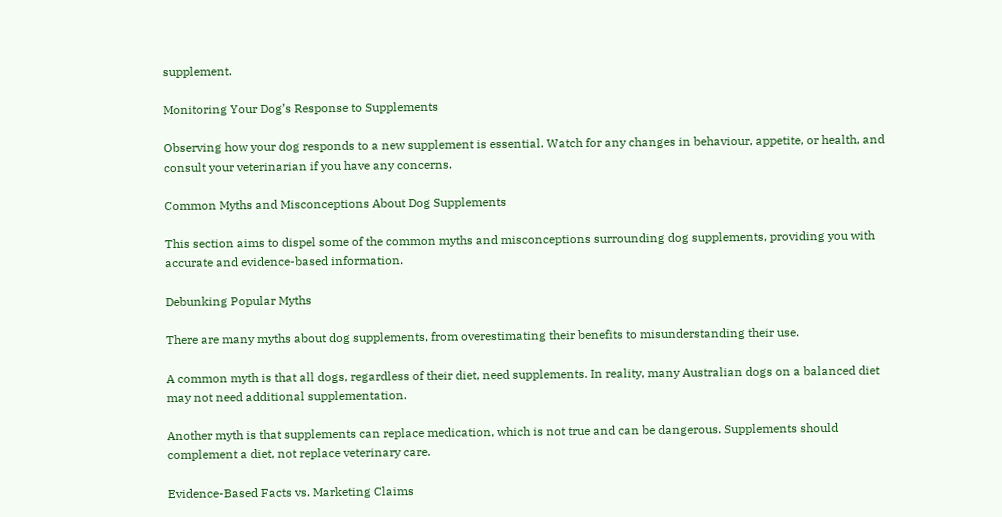supplement.

Monitoring Your Dog’s Response to Supplements

Observing how your dog responds to a new supplement is essential. Watch for any changes in behaviour, appetite, or health, and consult your veterinarian if you have any concerns.

Common Myths and Misconceptions About Dog Supplements

This section aims to dispel some of the common myths and misconceptions surrounding dog supplements, providing you with accurate and evidence-based information.

Debunking Popular Myths

There are many myths about dog supplements, from overestimating their benefits to misunderstanding their use.

A common myth is that all dogs, regardless of their diet, need supplements. In reality, many Australian dogs on a balanced diet may not need additional supplementation.

Another myth is that supplements can replace medication, which is not true and can be dangerous. Supplements should complement a diet, not replace veterinary care.

Evidence-Based Facts vs. Marketing Claims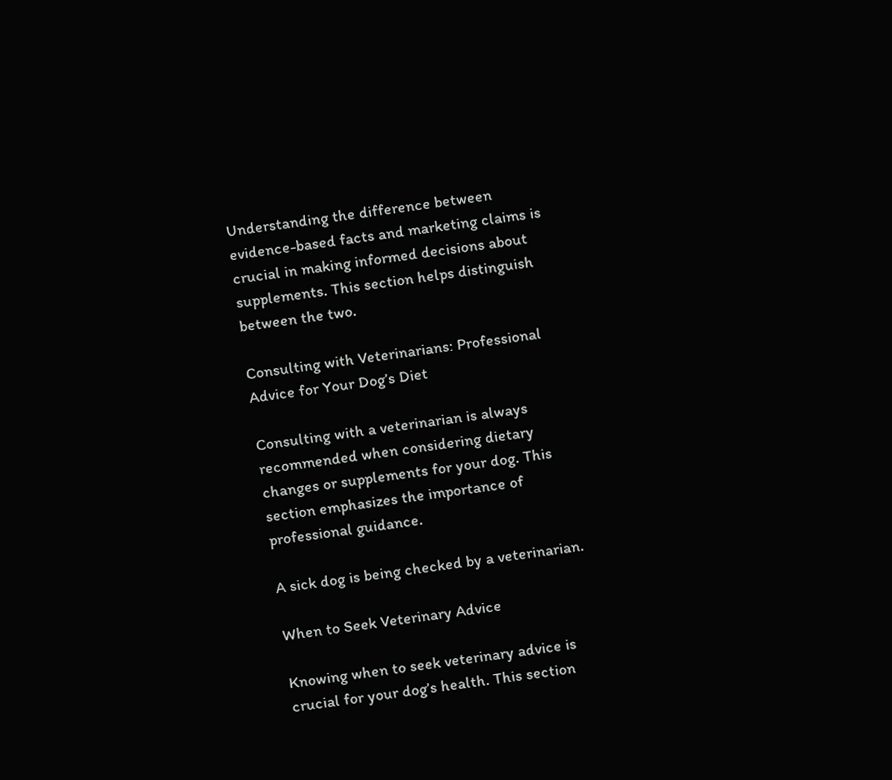Understanding the difference between evidence-based facts and marketing claims is crucial in making informed decisions about supplements. This section helps distinguish between the two.

Consulting with Veterinarians: Professional Advice for Your Dog’s Diet

Consulting with a veterinarian is always recommended when considering dietary changes or supplements for your dog. This section emphasizes the importance of professional guidance.

A sick dog is being checked by a veterinarian.

When to Seek Veterinary Advice

Knowing when to seek veterinary advice is crucial for your dog’s health. This section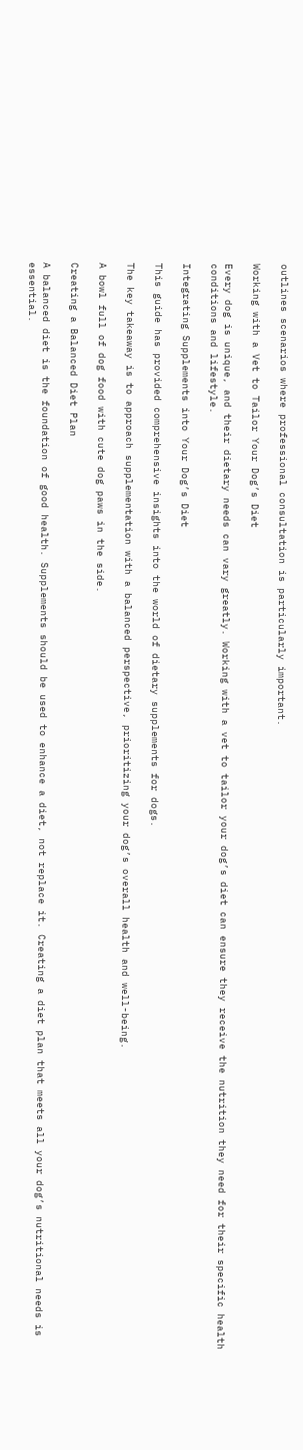outlines scenarios where professional consultation is particularly important.

Working with a Vet to Tailor Your Dog’s Diet

Every dog is unique, and their dietary needs can vary greatly. Working with a vet to tailor your dog’s diet can ensure they receive the nutrition they need for their specific health conditions and lifestyle.

Integrating Supplements into Your Dog’s Diet

This guide has provided comprehensive insights into the world of dietary supplements for dogs.

The key takeaway is to approach supplementation with a balanced perspective, prioritizing your dog’s overall health and well-being.

A bowl full of dog food with cute dog paws in the side.

Creating a Balanced Diet Plan

A balanced diet is the foundation of good health. Supplements should be used to enhance a diet, not replace it. Creating a diet plan that meets all your dog’s nutritional needs is essential.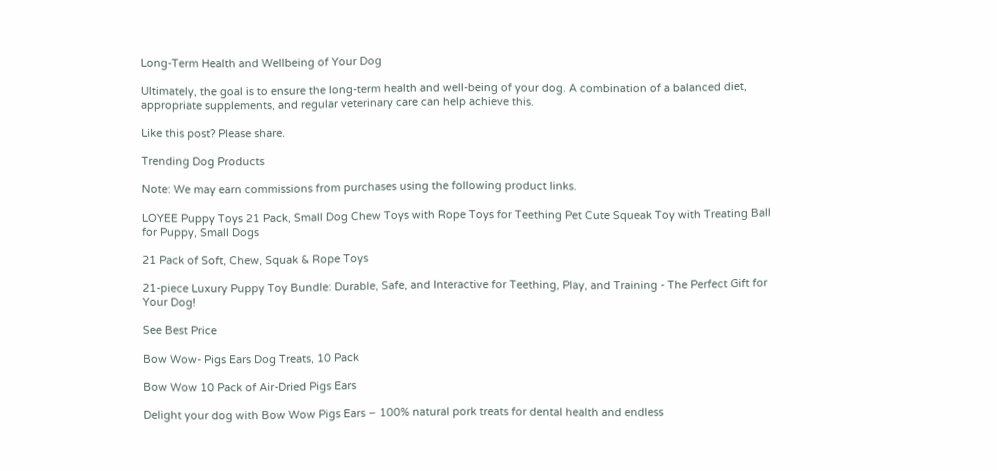Long-Term Health and Wellbeing of Your Dog

Ultimately, the goal is to ensure the long-term health and well-being of your dog. A combination of a balanced diet, appropriate supplements, and regular veterinary care can help achieve this.

Like this post? Please share.

Trending Dog Products

Note: We may earn commissions from purchases using the following product links.

LOYEE Puppy Toys 21 Pack, Small Dog Chew Toys with Rope Toys for Teething Pet Cute Squeak Toy with Treating Ball for Puppy, Small Dogs

21 Pack of Soft, Chew, Squak & Rope Toys

21-piece Luxury Puppy Toy Bundle: Durable, Safe, and Interactive for Teething, Play, and Training - The Perfect Gift for Your Dog!

See Best Price

Bow Wow- Pigs Ears Dog Treats, 10 Pack

Bow Wow 10 Pack of Air-Dried Pigs Ears

Delight your dog with Bow Wow Pigs Ears – 100% natural pork treats for dental health and endless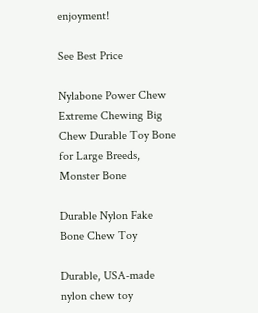enjoyment!

See Best Price

Nylabone Power Chew Extreme Chewing Big Chew Durable Toy Bone for Large Breeds, Monster Bone

Durable Nylon Fake Bone Chew Toy

Durable, USA-made nylon chew toy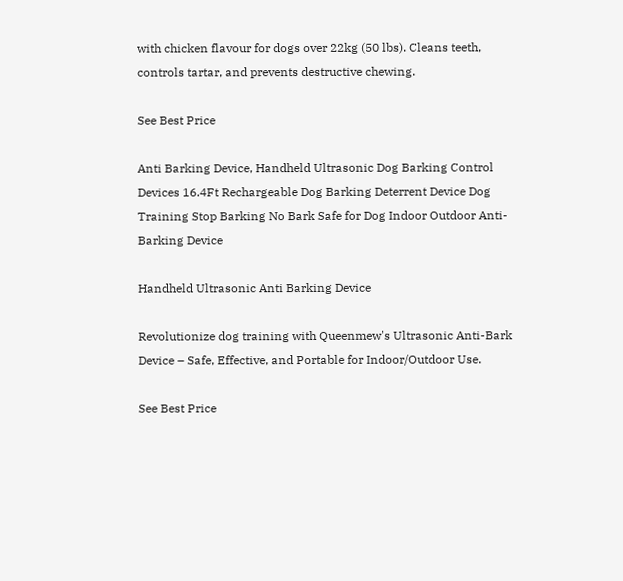with chicken flavour for dogs over 22kg (50 lbs). Cleans teeth, controls tartar, and prevents destructive chewing.

See Best Price

Anti Barking Device, Handheld Ultrasonic Dog Barking Control Devices 16.4Ft Rechargeable Dog Barking Deterrent Device Dog Training Stop Barking No Bark Safe for Dog Indoor Outdoor Anti-Barking Device

Handheld Ultrasonic Anti Barking Device

Revolutionize dog training with Queenmew's Ultrasonic Anti-Bark Device – Safe, Effective, and Portable for Indoor/Outdoor Use.

See Best Price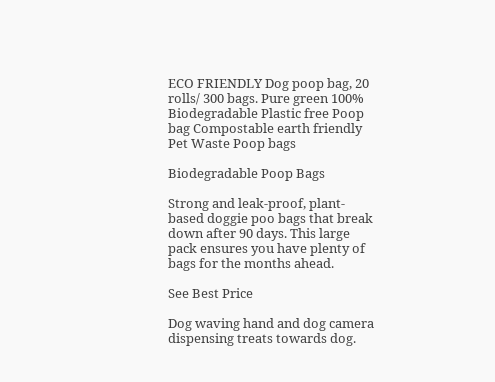ECO FRIENDLY Dog poop bag, 20 rolls/ 300 bags. Pure green 100% Biodegradable Plastic free Poop bag Compostable earth friendly Pet Waste Poop bags

Biodegradable Poop Bags

Strong and leak-proof, plant-based doggie poo bags that break down after 90 days. This large pack ensures you have plenty of bags for the months ahead.

See Best Price

Dog waving hand and dog camera dispensing treats towards dog.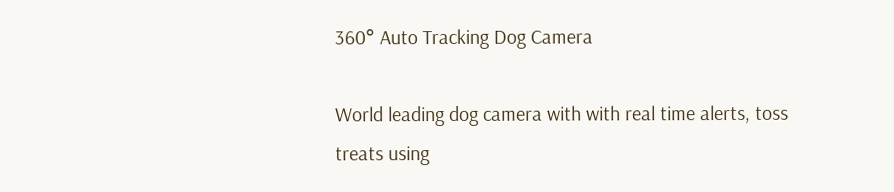360° Auto Tracking Dog Camera

World leading dog camera with with real time alerts, toss treats using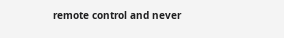remote control and never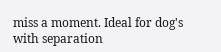miss a moment. Ideal for dog's with separation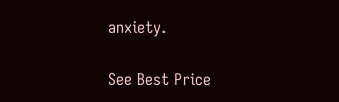anxiety.

See Best Price